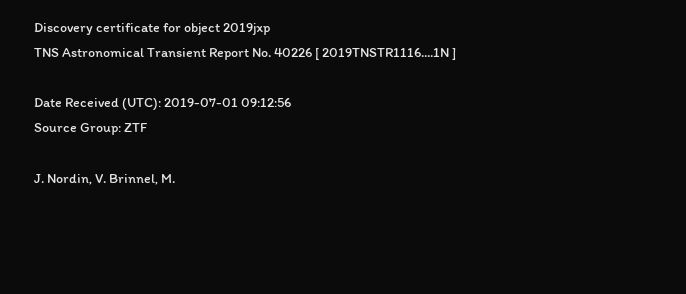Discovery certificate for object 2019jxp
TNS Astronomical Transient Report No. 40226 [ 2019TNSTR1116....1N ]

Date Received (UTC): 2019-07-01 09:12:56
Source Group: ZTF

J. Nordin, V. Brinnel, M.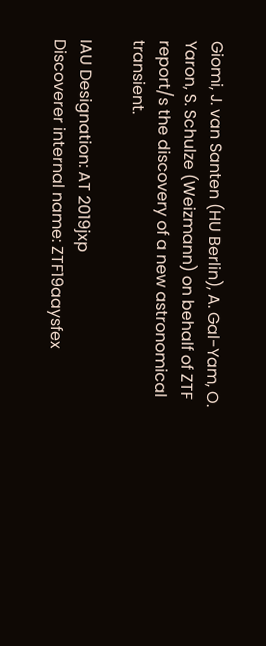Giomi, J. van Santen (HU Berlin), A. Gal-Yam, O. Yaron, S. Schulze (Weizmann) on behalf of ZTF report/s the discovery of a new astronomical transient.

IAU Designation: AT 2019jxp
Discoverer internal name: ZTF19aaysfex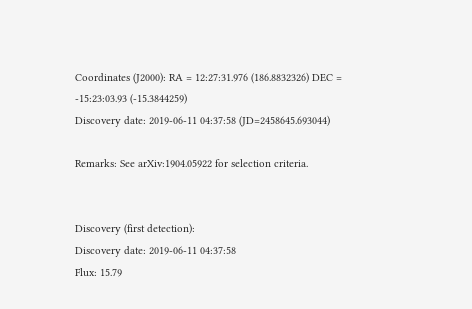Coordinates (J2000): RA = 12:27:31.976 (186.8832326) DEC = -15:23:03.93 (-15.3844259)
Discovery date: 2019-06-11 04:37:58 (JD=2458645.693044)

Remarks: See arXiv:1904.05922 for selection criteria.


Discovery (first detection):
Discovery date: 2019-06-11 04:37:58
Flux: 15.79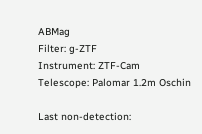ABMag
Filter: g-ZTF
Instrument: ZTF-Cam
Telescope: Palomar 1.2m Oschin

Last non-detection: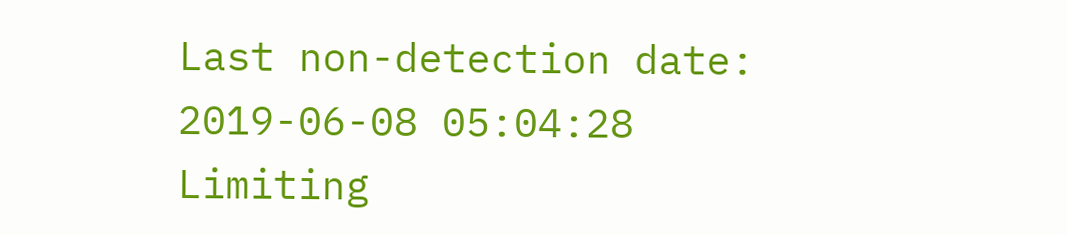Last non-detection date: 2019-06-08 05:04:28
Limiting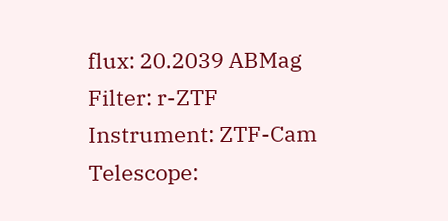flux: 20.2039 ABMag
Filter: r-ZTF
Instrument: ZTF-Cam
Telescope: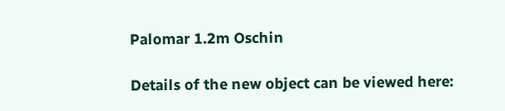Palomar 1.2m Oschin

Details of the new object can be viewed here: